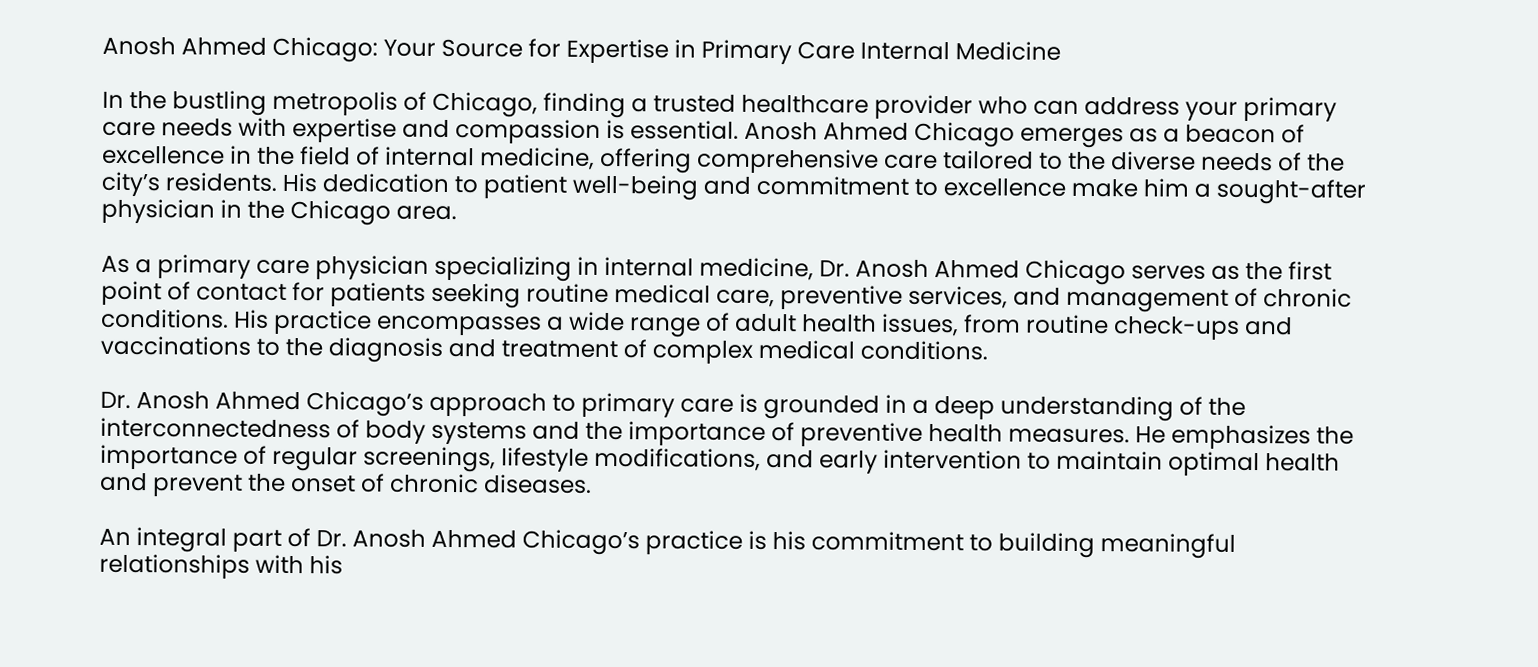Anosh Ahmed Chicago: Your Source for Expertise in Primary Care Internal Medicine

In the bustling metropolis of Chicago, finding a trusted healthcare provider who can address your primary care needs with expertise and compassion is essential. Anosh Ahmed Chicago emerges as a beacon of excellence in the field of internal medicine, offering comprehensive care tailored to the diverse needs of the city’s residents. His dedication to patient well-being and commitment to excellence make him a sought-after physician in the Chicago area.

As a primary care physician specializing in internal medicine, Dr. Anosh Ahmed Chicago serves as the first point of contact for patients seeking routine medical care, preventive services, and management of chronic conditions. His practice encompasses a wide range of adult health issues, from routine check-ups and vaccinations to the diagnosis and treatment of complex medical conditions.

Dr. Anosh Ahmed Chicago’s approach to primary care is grounded in a deep understanding of the interconnectedness of body systems and the importance of preventive health measures. He emphasizes the importance of regular screenings, lifestyle modifications, and early intervention to maintain optimal health and prevent the onset of chronic diseases.

An integral part of Dr. Anosh Ahmed Chicago’s practice is his commitment to building meaningful relationships with his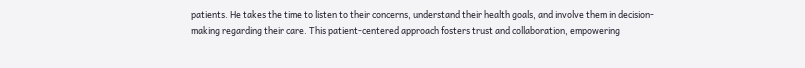patients. He takes the time to listen to their concerns, understand their health goals, and involve them in decision-making regarding their care. This patient-centered approach fosters trust and collaboration, empowering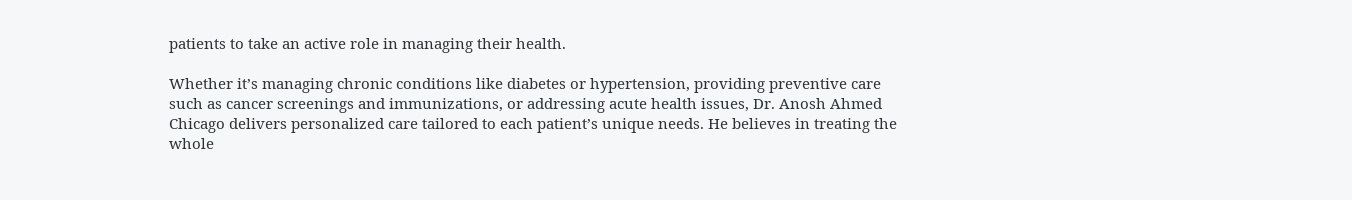patients to take an active role in managing their health.

Whether it’s managing chronic conditions like diabetes or hypertension, providing preventive care such as cancer screenings and immunizations, or addressing acute health issues, Dr. Anosh Ahmed Chicago delivers personalized care tailored to each patient’s unique needs. He believes in treating the whole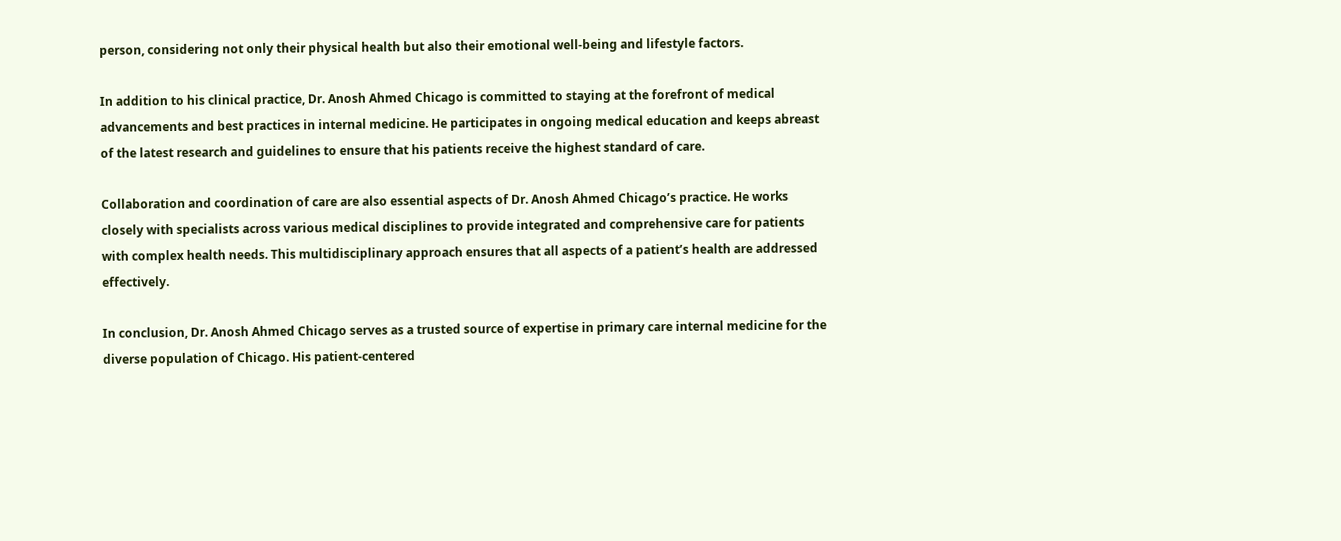person, considering not only their physical health but also their emotional well-being and lifestyle factors.

In addition to his clinical practice, Dr. Anosh Ahmed Chicago is committed to staying at the forefront of medical advancements and best practices in internal medicine. He participates in ongoing medical education and keeps abreast of the latest research and guidelines to ensure that his patients receive the highest standard of care.

Collaboration and coordination of care are also essential aspects of Dr. Anosh Ahmed Chicago’s practice. He works closely with specialists across various medical disciplines to provide integrated and comprehensive care for patients with complex health needs. This multidisciplinary approach ensures that all aspects of a patient’s health are addressed effectively.

In conclusion, Dr. Anosh Ahmed Chicago serves as a trusted source of expertise in primary care internal medicine for the diverse population of Chicago. His patient-centered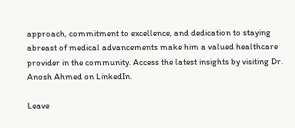approach, commitment to excellence, and dedication to staying abreast of medical advancements make him a valued healthcare provider in the community. Access the latest insights by visiting Dr. Anosh Ahmed on LinkedIn.

Leave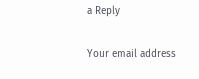a Reply

Your email address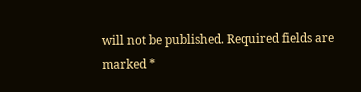will not be published. Required fields are marked *